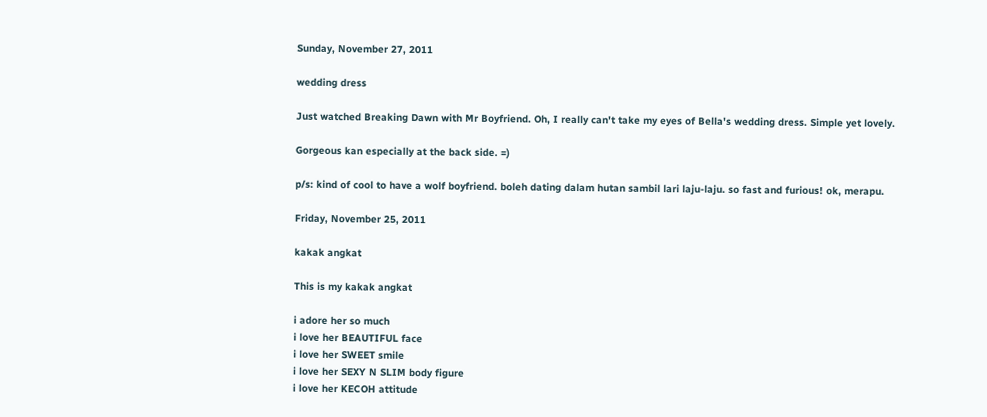Sunday, November 27, 2011

wedding dress

Just watched Breaking Dawn with Mr Boyfriend. Oh, I really can't take my eyes of Bella's wedding dress. Simple yet lovely.

Gorgeous kan especially at the back side. =)

p/s: kind of cool to have a wolf boyfriend. boleh dating dalam hutan sambil lari laju-laju. so fast and furious! ok, merapu.

Friday, November 25, 2011

kakak angkat

This is my kakak angkat

i adore her so much
i love her BEAUTIFUL face
i love her SWEET smile
i love her SEXY N SLIM body figure
i love her KECOH attitude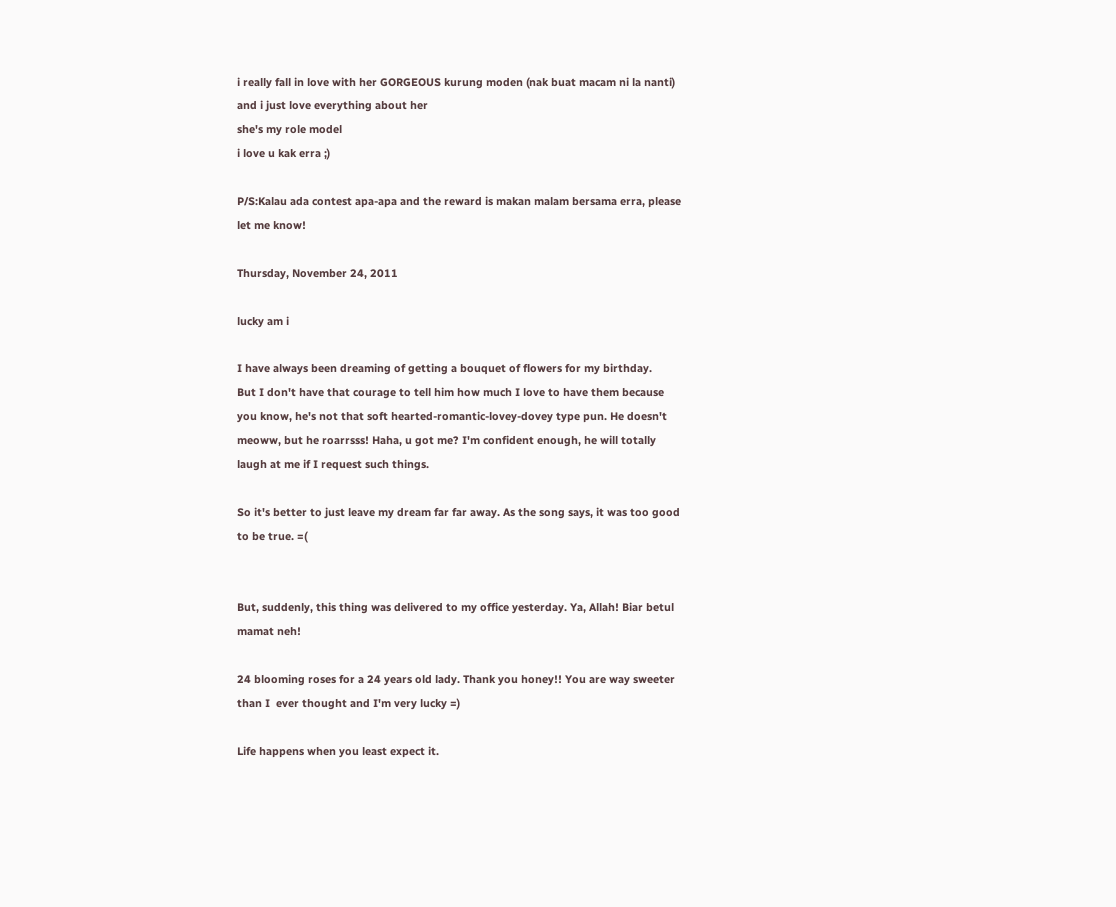i really fall in love with her GORGEOUS kurung moden (nak buat macam ni la nanti)
and i just love everything about her
she's my role model
i love u kak erra ;)

P/S:Kalau ada contest apa-apa and the reward is makan malam bersama erra, please let me know!

Thursday, November 24, 2011

lucky am i

I have always been dreaming of getting a bouquet of flowers for my birthday.
But I don't have that courage to tell him how much I love to have them because you know, he's not that soft hearted-romantic-lovey-dovey type pun. He doesn't meoww, but he roarrsss! Haha, u got me? I'm confident enough, he will totally laugh at me if I request such things.

So it's better to just leave my dream far far away. As the song says, it was too good to be true. =(


But, suddenly, this thing was delivered to my office yesterday. Ya, Allah! Biar betul mamat neh!

24 blooming roses for a 24 years old lady. Thank you honey!! You are way sweeter than I  ever thought and I'm very lucky =)

Life happens when you least expect it.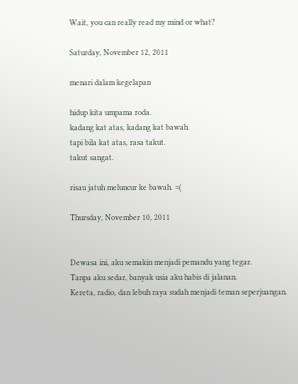Wait, you can really read my mind or what?

Saturday, November 12, 2011

menari dalam kegelapan

hidup kita umpama roda.
kadang kat atas, kadang kat bawah.
tapi bila kat atas, rasa takut.
takut sangat.

risau jatuh meluncur ke bawah. =(

Thursday, November 10, 2011


Dewasa ini, aku semakin menjadi pemandu yang tegar.
Tanpa aku sedar, banyak usia aku habis di jalanan.
Kereta, radio, dan lebuh raya sudah menjadi teman seperjuangan.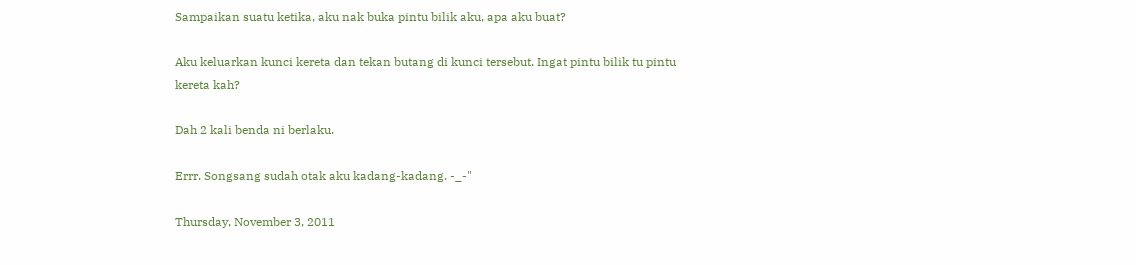Sampaikan suatu ketika, aku nak buka pintu bilik aku, apa aku buat?

Aku keluarkan kunci kereta dan tekan butang di kunci tersebut. Ingat pintu bilik tu pintu kereta kah?

Dah 2 kali benda ni berlaku.

Errr. Songsang sudah otak aku kadang-kadang. -_-"

Thursday, November 3, 2011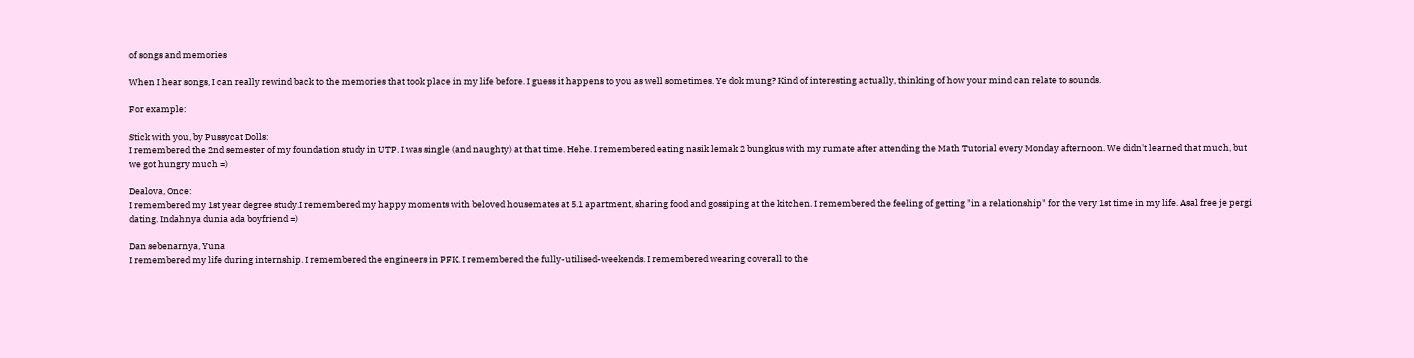of songs and memories

When I hear songs, I can really rewind back to the memories that took place in my life before. I guess it happens to you as well sometimes. Ye dok mung? Kind of interesting actually, thinking of how your mind can relate to sounds.

For example:

Stick with you, by Pussycat Dolls:
I remembered the 2nd semester of my foundation study in UTP. I was single (and naughty) at that time. Hehe. I remembered eating nasik lemak 2 bungkus with my rumate after attending the Math Tutorial every Monday afternoon. We didn't learned that much, but we got hungry much =)

Dealova, Once:
I remembered my 1st year degree study.I remembered my happy moments with beloved housemates at 5.1 apartment, sharing food and gossiping at the kitchen. I remembered the feeling of getting "in a relationship" for the very 1st time in my life. Asal free je pergi dating. Indahnya dunia ada boyfriend =)

Dan sebenarnya, Yuna
I remembered my life during internship. I remembered the engineers in PFK. I remembered the fully-utilised-weekends. I remembered wearing coverall to the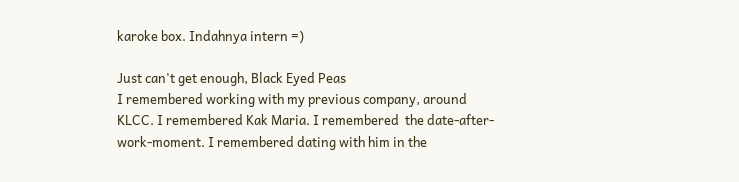karoke box. Indahnya intern =)

Just can't get enough, Black Eyed Peas
I remembered working with my previous company, around KLCC. I remembered Kak Maria. I remembered  the date-after-work-moment. I remembered dating with him in the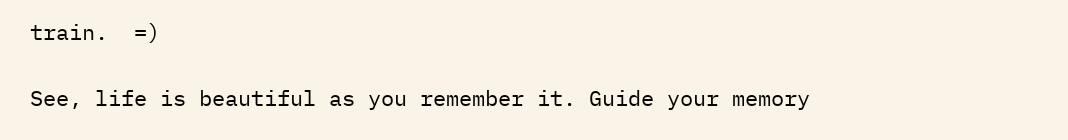train.  =)

See, life is beautiful as you remember it. Guide your memory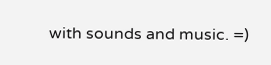with sounds and music. =)